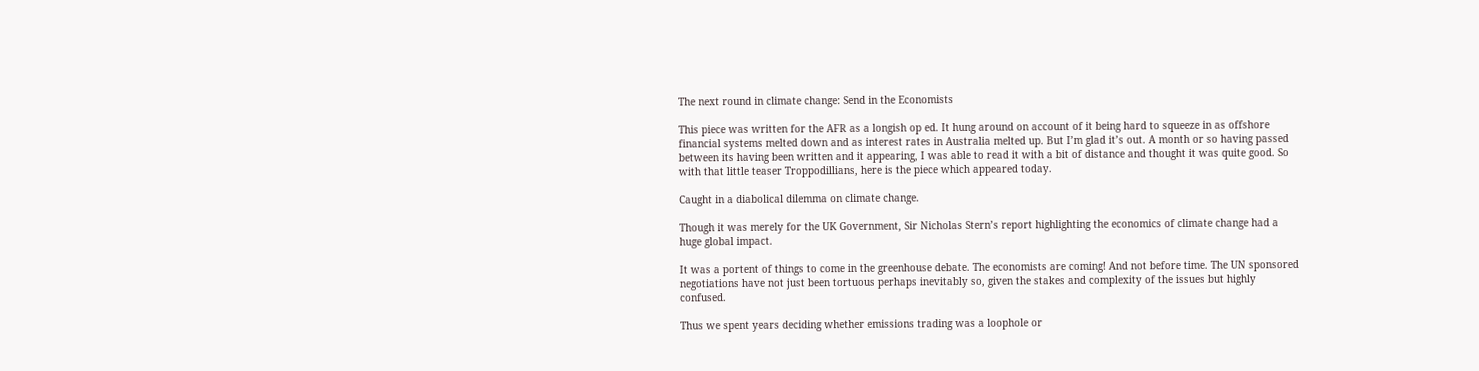The next round in climate change: Send in the Economists

This piece was written for the AFR as a longish op ed. It hung around on account of it being hard to squeeze in as offshore financial systems melted down and as interest rates in Australia melted up. But I’m glad it’s out. A month or so having passed between its having been written and it appearing, I was able to read it with a bit of distance and thought it was quite good. So with that little teaser Troppodillians, here is the piece which appeared today.

Caught in a diabolical dilemma on climate change.

Though it was merely for the UK Government, Sir Nicholas Stern’s report highlighting the economics of climate change had a huge global impact.

It was a portent of things to come in the greenhouse debate. The economists are coming! And not before time. The UN sponsored negotiations have not just been tortuous perhaps inevitably so, given the stakes and complexity of the issues but highly confused.

Thus we spent years deciding whether emissions trading was a loophole or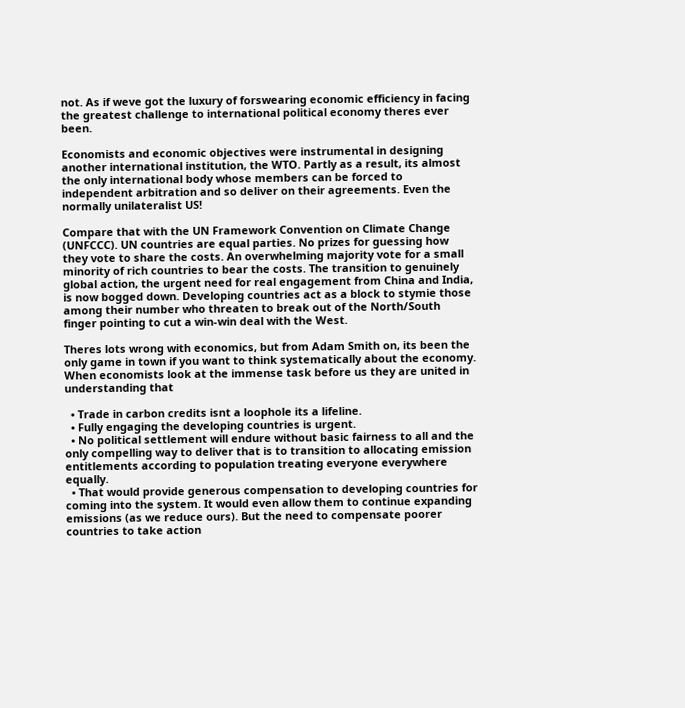not. As if weve got the luxury of forswearing economic efficiency in facing the greatest challenge to international political economy theres ever been.

Economists and economic objectives were instrumental in designing another international institution, the WTO. Partly as a result, its almost the only international body whose members can be forced to independent arbitration and so deliver on their agreements. Even the normally unilateralist US!

Compare that with the UN Framework Convention on Climate Change (UNFCCC). UN countries are equal parties. No prizes for guessing how they vote to share the costs. An overwhelming majority vote for a small minority of rich countries to bear the costs. The transition to genuinely global action, the urgent need for real engagement from China and India, is now bogged down. Developing countries act as a block to stymie those among their number who threaten to break out of the North/South finger pointing to cut a win-win deal with the West.

Theres lots wrong with economics, but from Adam Smith on, its been the only game in town if you want to think systematically about the economy. When economists look at the immense task before us they are united in understanding that

  • Trade in carbon credits isnt a loophole its a lifeline.
  • Fully engaging the developing countries is urgent.
  • No political settlement will endure without basic fairness to all and the only compelling way to deliver that is to transition to allocating emission entitlements according to population treating everyone everywhere equally.
  • That would provide generous compensation to developing countries for coming into the system. It would even allow them to continue expanding emissions (as we reduce ours). But the need to compensate poorer countries to take action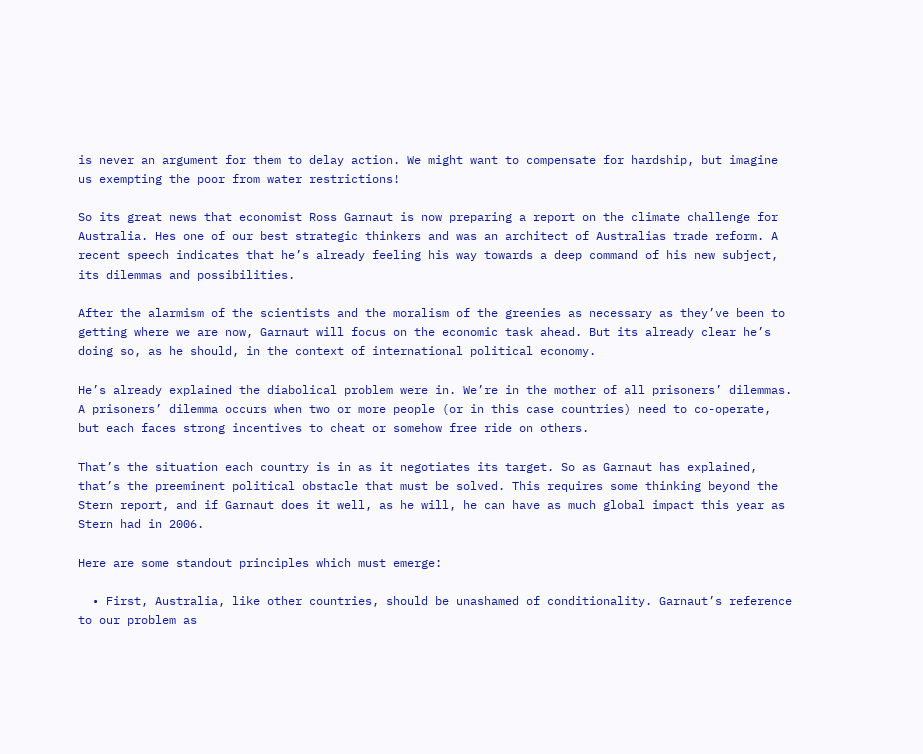is never an argument for them to delay action. We might want to compensate for hardship, but imagine us exempting the poor from water restrictions!

So its great news that economist Ross Garnaut is now preparing a report on the climate challenge for Australia. Hes one of our best strategic thinkers and was an architect of Australias trade reform. A recent speech indicates that he’s already feeling his way towards a deep command of his new subject, its dilemmas and possibilities.

After the alarmism of the scientists and the moralism of the greenies as necessary as they’ve been to getting where we are now, Garnaut will focus on the economic task ahead. But its already clear he’s doing so, as he should, in the context of international political economy.

He’s already explained the diabolical problem were in. We’re in the mother of all prisoners’ dilemmas. A prisoners’ dilemma occurs when two or more people (or in this case countries) need to co-operate, but each faces strong incentives to cheat or somehow free ride on others.

That’s the situation each country is in as it negotiates its target. So as Garnaut has explained, that’s the preeminent political obstacle that must be solved. This requires some thinking beyond the Stern report, and if Garnaut does it well, as he will, he can have as much global impact this year as Stern had in 2006.

Here are some standout principles which must emerge:

  • First, Australia, like other countries, should be unashamed of conditionality. Garnaut’s reference to our problem as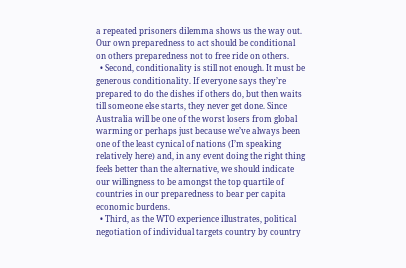a repeated prisoners dilemma shows us the way out. Our own preparedness to act should be conditional on others preparedness not to free ride on others.
  • Second, conditionality is still not enough. It must be generous conditionality. If everyone says they’re prepared to do the dishes if others do, but then waits till someone else starts, they never get done. Since Australia will be one of the worst losers from global warming or perhaps just because we’ve always been one of the least cynical of nations (I’m speaking relatively here) and, in any event doing the right thing feels better than the alternative, we should indicate our willingness to be amongst the top quartile of countries in our preparedness to bear per capita economic burdens.
  • Third, as the WTO experience illustrates, political negotiation of individual targets country by country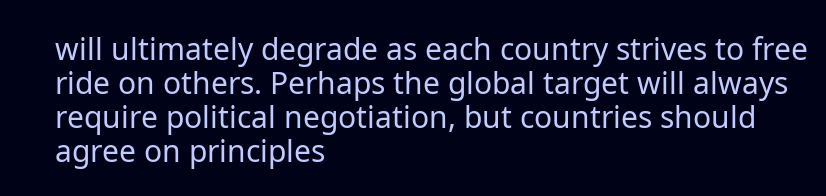will ultimately degrade as each country strives to free ride on others. Perhaps the global target will always require political negotiation, but countries should agree on principles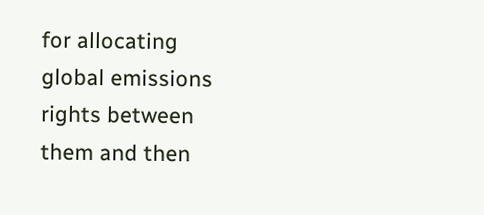for allocating global emissions rights between them and then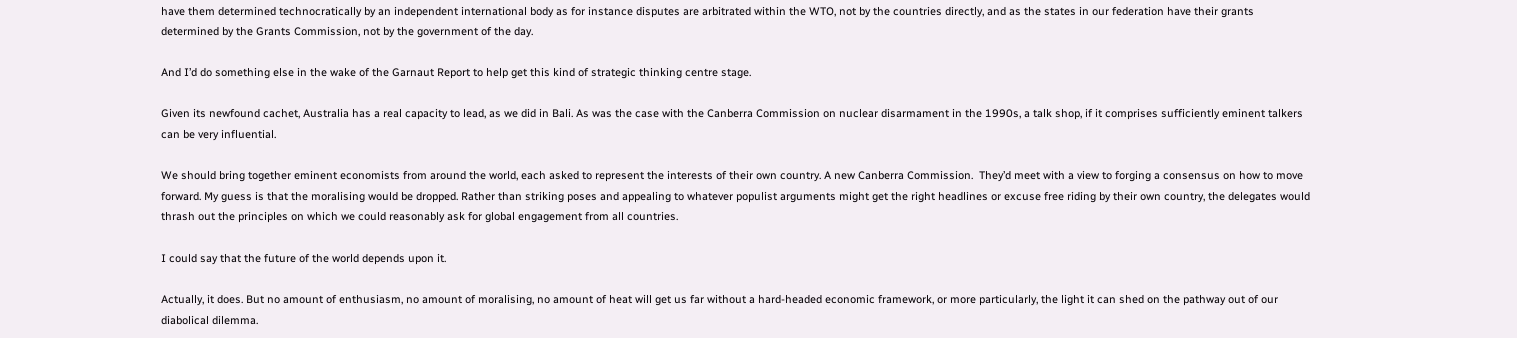have them determined technocratically by an independent international body as for instance disputes are arbitrated within the WTO, not by the countries directly, and as the states in our federation have their grants determined by the Grants Commission, not by the government of the day.

And I’d do something else in the wake of the Garnaut Report to help get this kind of strategic thinking centre stage.

Given its newfound cachet, Australia has a real capacity to lead, as we did in Bali. As was the case with the Canberra Commission on nuclear disarmament in the 1990s, a talk shop, if it comprises sufficiently eminent talkers can be very influential.

We should bring together eminent economists from around the world, each asked to represent the interests of their own country. A new Canberra Commission.  They’d meet with a view to forging a consensus on how to move forward. My guess is that the moralising would be dropped. Rather than striking poses and appealing to whatever populist arguments might get the right headlines or excuse free riding by their own country, the delegates would thrash out the principles on which we could reasonably ask for global engagement from all countries.

I could say that the future of the world depends upon it.

Actually, it does. But no amount of enthusiasm, no amount of moralising, no amount of heat will get us far without a hard-headed economic framework, or more particularly, the light it can shed on the pathway out of our diabolical dilemma.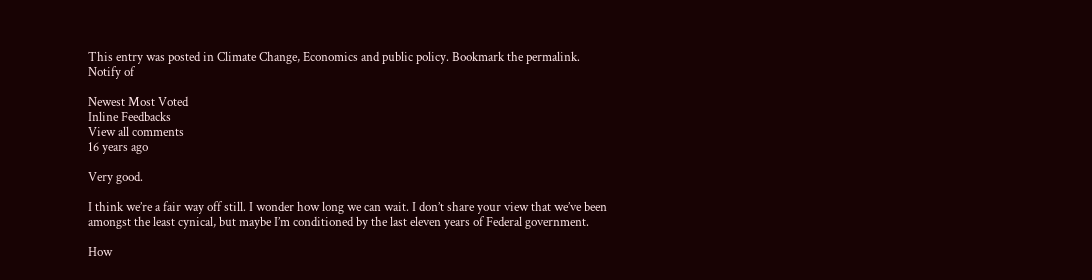This entry was posted in Climate Change, Economics and public policy. Bookmark the permalink.
Notify of

Newest Most Voted
Inline Feedbacks
View all comments
16 years ago

Very good.

I think we’re a fair way off still. I wonder how long we can wait. I don’t share your view that we’ve been amongst the least cynical, but maybe I’m conditioned by the last eleven years of Federal government.

How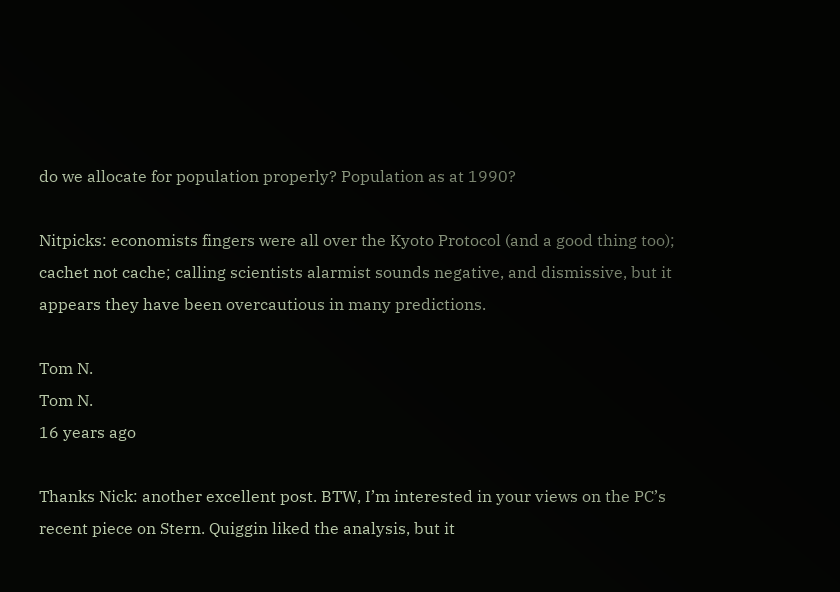do we allocate for population properly? Population as at 1990?

Nitpicks: economists fingers were all over the Kyoto Protocol (and a good thing too); cachet not cache; calling scientists alarmist sounds negative, and dismissive, but it appears they have been overcautious in many predictions.

Tom N.
Tom N.
16 years ago

Thanks Nick: another excellent post. BTW, I’m interested in your views on the PC’s recent piece on Stern. Quiggin liked the analysis, but it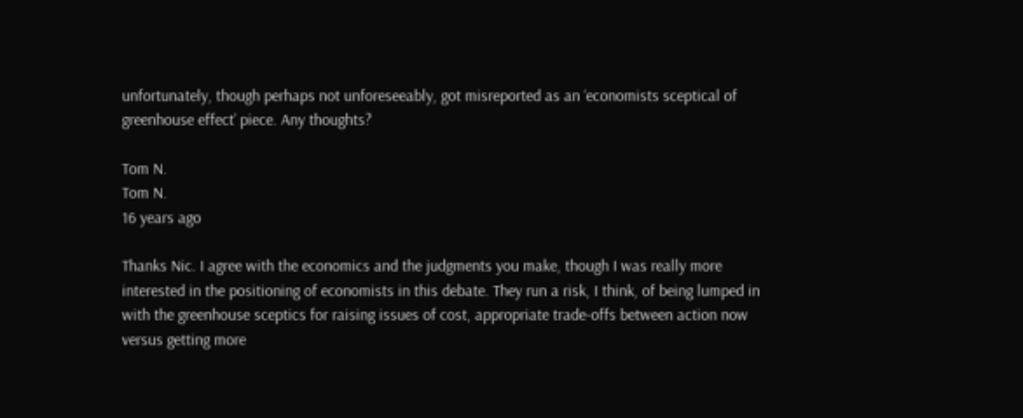unfortunately, though perhaps not unforeseeably, got misreported as an ‘economists sceptical of greenhouse effect’ piece. Any thoughts?

Tom N.
Tom N.
16 years ago

Thanks Nic. I agree with the economics and the judgments you make, though I was really more interested in the positioning of economists in this debate. They run a risk, I think, of being lumped in with the greenhouse sceptics for raising issues of cost, appropriate trade-offs between action now versus getting more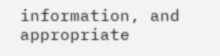information, and appropriate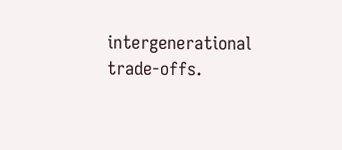intergenerational trade-offs.